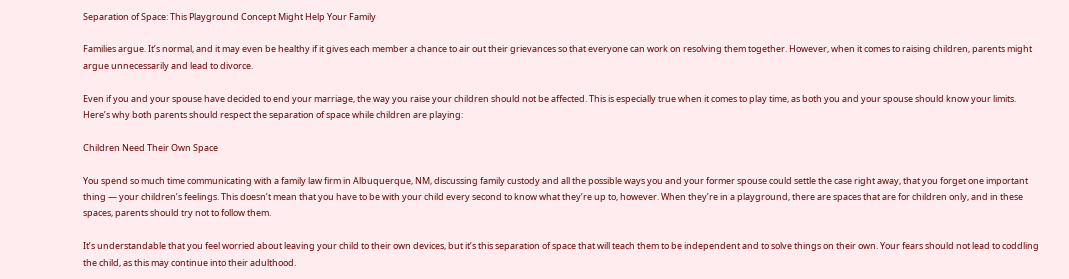Separation of Space: This Playground Concept Might Help Your Family

Families argue. It’s normal, and it may even be healthy if it gives each member a chance to air out their grievances so that everyone can work on resolving them together. However, when it comes to raising children, parents might argue unnecessarily and lead to divorce.

Even if you and your spouse have decided to end your marriage, the way you raise your children should not be affected. This is especially true when it comes to play time, as both you and your spouse should know your limits. Here’s why both parents should respect the separation of space while children are playing:

Children Need Their Own Space

You spend so much time communicating with a family law firm in Albuquerque, NM, discussing family custody and all the possible ways you and your former spouse could settle the case right away, that you forget one important thing — your children’s feelings. This doesn’t mean that you have to be with your child every second to know what they’re up to, however. When they’re in a playground, there are spaces that are for children only, and in these spaces, parents should try not to follow them.

It’s understandable that you feel worried about leaving your child to their own devices, but it’s this separation of space that will teach them to be independent and to solve things on their own. Your fears should not lead to coddling the child, as this may continue into their adulthood.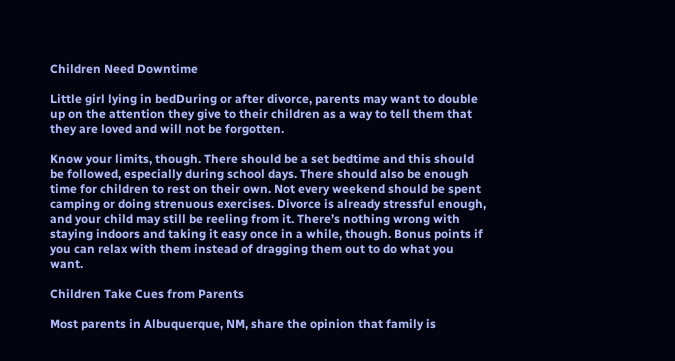Children Need Downtime

Little girl lying in bedDuring or after divorce, parents may want to double up on the attention they give to their children as a way to tell them that they are loved and will not be forgotten.

Know your limits, though. There should be a set bedtime and this should be followed, especially during school days. There should also be enough time for children to rest on their own. Not every weekend should be spent camping or doing strenuous exercises. Divorce is already stressful enough, and your child may still be reeling from it. There’s nothing wrong with staying indoors and taking it easy once in a while, though. Bonus points if you can relax with them instead of dragging them out to do what you want.

Children Take Cues from Parents

Most parents in Albuquerque, NM, share the opinion that family is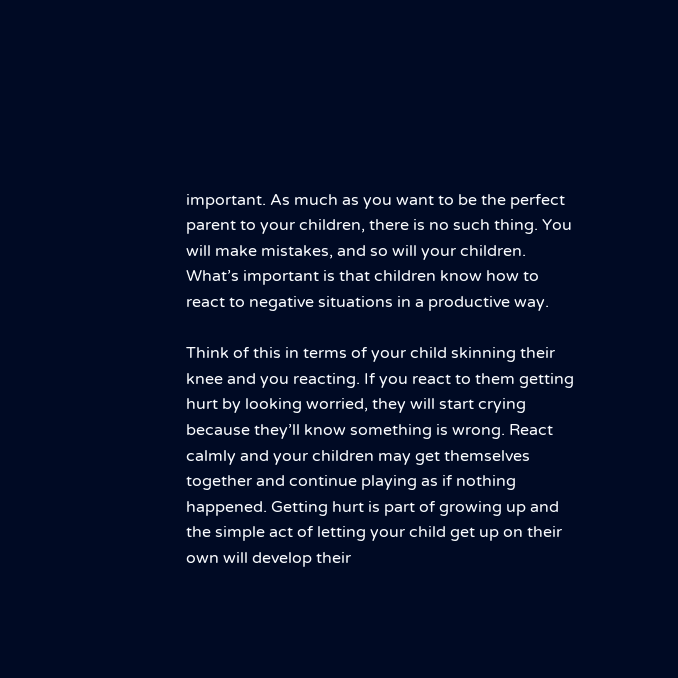important. As much as you want to be the perfect parent to your children, there is no such thing. You will make mistakes, and so will your children. What’s important is that children know how to react to negative situations in a productive way.

Think of this in terms of your child skinning their knee and you reacting. If you react to them getting hurt by looking worried, they will start crying because they’ll know something is wrong. React calmly and your children may get themselves together and continue playing as if nothing happened. Getting hurt is part of growing up and the simple act of letting your child get up on their own will develop their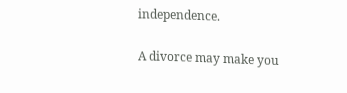independence.

A divorce may make you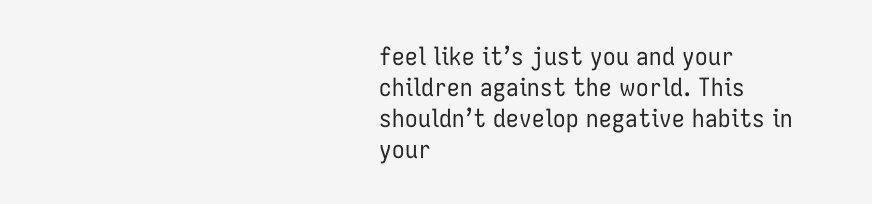feel like it’s just you and your children against the world. This shouldn’t develop negative habits in your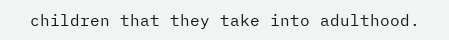children that they take into adulthood.